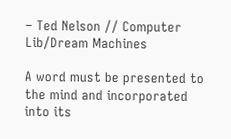– Ted Nelson // Computer Lib/Dream Machines

A word must be presented to the mind and incorporated into its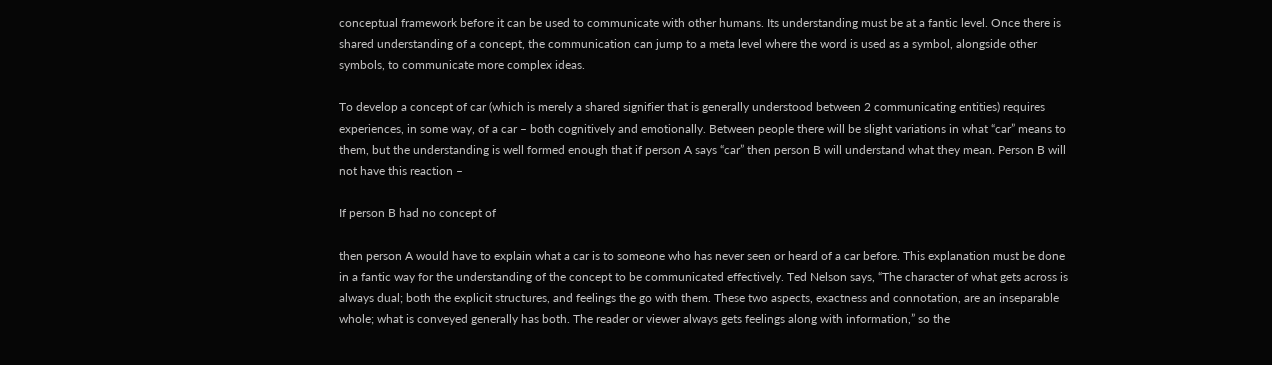conceptual framework before it can be used to communicate with other humans. Its understanding must be at a fantic level. Once there is shared understanding of a concept, the communication can jump to a meta level where the word is used as a symbol, alongside other symbols, to communicate more complex ideas.

To develop a concept of car (which is merely a shared signifier that is generally understood between 2 communicating entities) requires experiences, in some way, of a car – both cognitively and emotionally. Between people there will be slight variations in what “car” means to them, but the understanding is well formed enough that if person A says “car” then person B will understand what they mean. Person B will not have this reaction –

If person B had no concept of

then person A would have to explain what a car is to someone who has never seen or heard of a car before. This explanation must be done in a fantic way for the understanding of the concept to be communicated effectively. Ted Nelson says, “The character of what gets across is always dual; both the explicit structures, and feelings the go with them. These two aspects, exactness and connotation, are an inseparable whole; what is conveyed generally has both. The reader or viewer always gets feelings along with information,” so the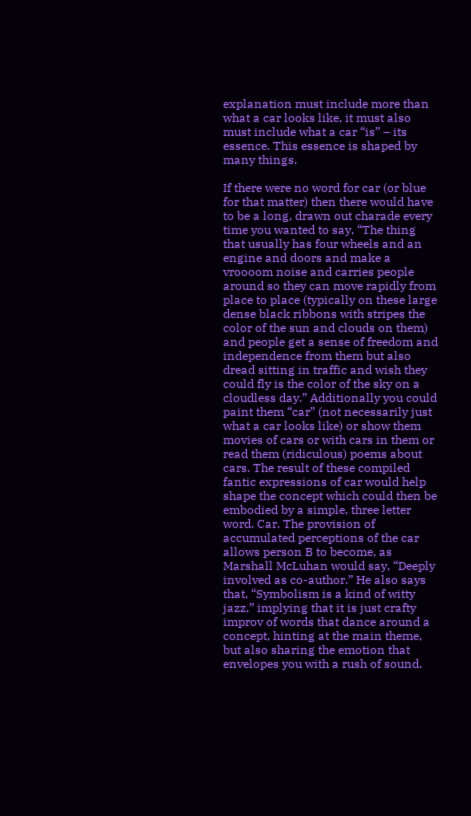explanation must include more than what a car looks like, it must also must include what a car “is” – its essence. This essence is shaped by many things.

If there were no word for car (or blue for that matter) then there would have to be a long, drawn out charade every time you wanted to say, “The thing that usually has four wheels and an engine and doors and make a vroooom noise and carries people around so they can move rapidly from place to place (typically on these large dense black ribbons with stripes the color of the sun and clouds on them) and people get a sense of freedom and independence from them but also dread sitting in traffic and wish they could fly is the color of the sky on a cloudless day.” Additionally you could paint them “car” (not necessarily just what a car looks like) or show them movies of cars or with cars in them or read them (ridiculous) poems about cars. The result of these compiled fantic expressions of car would help shape the concept which could then be embodied by a simple, three letter word. Car. The provision of accumulated perceptions of the car allows person B to become, as Marshall McLuhan would say, “Deeply involved as co-author.” He also says that, “Symbolism is a kind of witty jazz,” implying that it is just crafty improv of words that dance around a concept, hinting at the main theme, but also sharing the emotion that envelopes you with a rush of sound.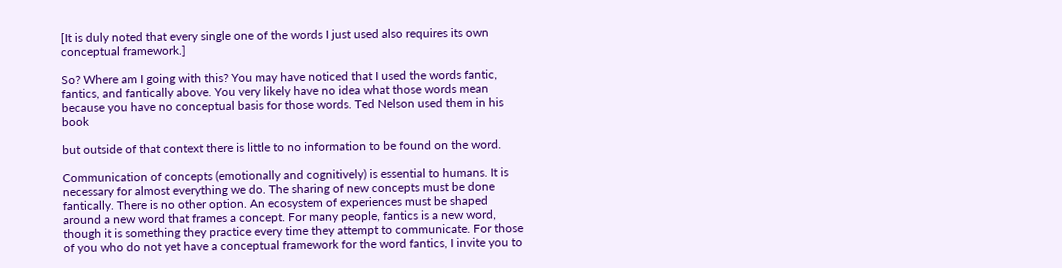[It is duly noted that every single one of the words I just used also requires its own conceptual framework.]

So? Where am I going with this? You may have noticed that I used the words fantic, fantics, and fantically above. You very likely have no idea what those words mean because you have no conceptual basis for those words. Ted Nelson used them in his book

but outside of that context there is little to no information to be found on the word.

Communication of concepts (emotionally and cognitively) is essential to humans. It is necessary for almost everything we do. The sharing of new concepts must be done fantically. There is no other option. An ecosystem of experiences must be shaped around a new word that frames a concept. For many people, fantics is a new word, though it is something they practice every time they attempt to communicate. For those of you who do not yet have a conceptual framework for the word fantics, I invite you to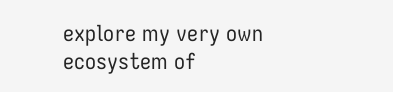explore my very own ecosystem of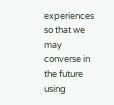experiences so that we may converse in the future using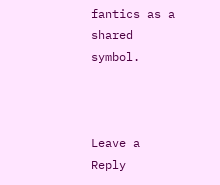fantics as a shared symbol.



Leave a Reply